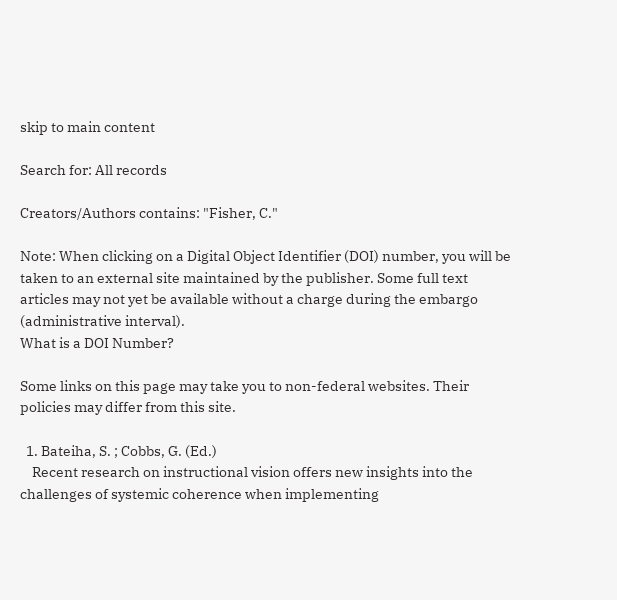skip to main content

Search for: All records

Creators/Authors contains: "Fisher, C."

Note: When clicking on a Digital Object Identifier (DOI) number, you will be taken to an external site maintained by the publisher. Some full text articles may not yet be available without a charge during the embargo (administrative interval).
What is a DOI Number?

Some links on this page may take you to non-federal websites. Their policies may differ from this site.

  1. Bateiha, S. ; Cobbs, G. (Ed.)
    Recent research on instructional vision offers new insights into the challenges of systemic coherence when implementing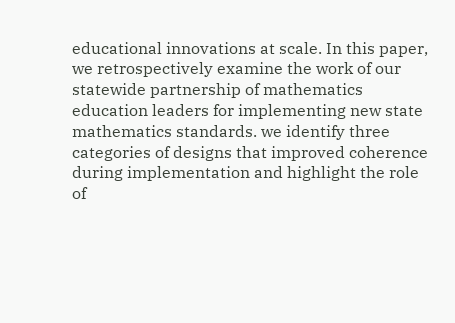educational innovations at scale. In this paper, we retrospectively examine the work of our statewide partnership of mathematics education leaders for implementing new state mathematics standards. we identify three categories of designs that improved coherence during implementation and highlight the role of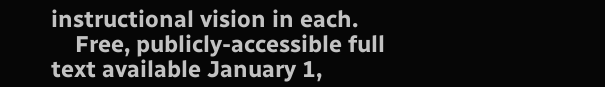instructional vision in each.
    Free, publicly-accessible full text available January 1,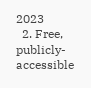2023
  2. Free, publicly-accessible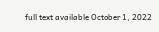full text available October 1, 2022